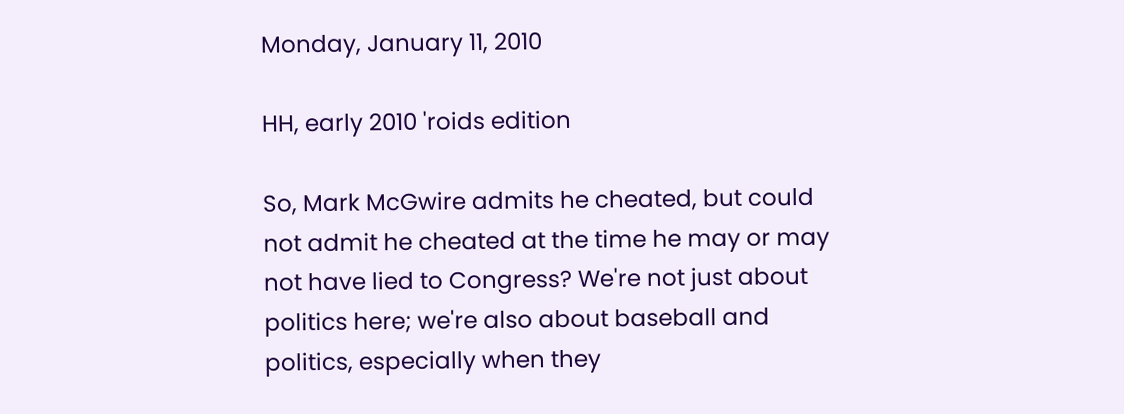Monday, January 11, 2010

HH, early 2010 'roids edition

So, Mark McGwire admits he cheated, but could not admit he cheated at the time he may or may not have lied to Congress? We're not just about politics here; we're also about baseball and politics, especially when they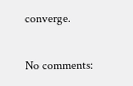converge.

No comments: